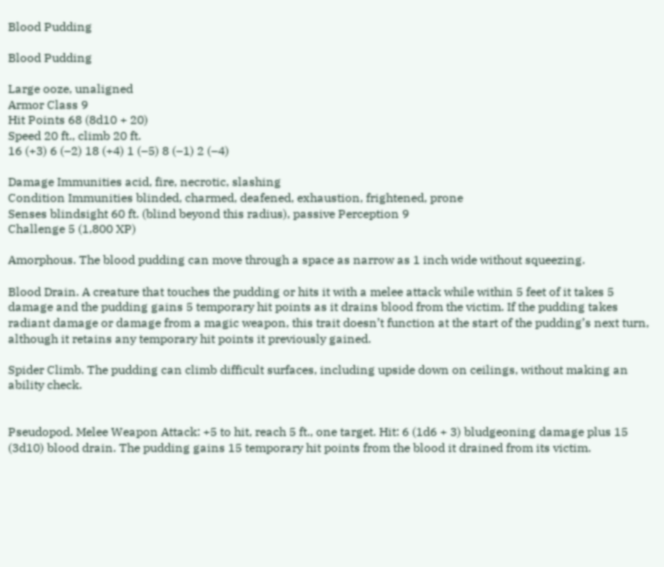Blood Pudding

Blood Pudding

Large ooze, unaligned
Armor Class 9
Hit Points 68 (8d10 + 20)
Speed 20 ft., climb 20 ft.
16 (+3) 6 (–2) 18 (+4) 1 (–5) 8 (–1) 2 (–4)

Damage Immunities acid, fire, necrotic, slashing
Condition Immunities blinded, charmed, deafened, exhaustion, frightened, prone
Senses blindsight 60 ft. (blind beyond this radius), passive Perception 9
Challenge 5 (1,800 XP)

Amorphous. The blood pudding can move through a space as narrow as 1 inch wide without squeezing.

Blood Drain. A creature that touches the pudding or hits it with a melee attack while within 5 feet of it takes 5 damage and the pudding gains 5 temporary hit points as it drains blood from the victim. If the pudding takes radiant damage or damage from a magic weapon, this trait doesn’t function at the start of the pudding’s next turn, although it retains any temporary hit points it previously gained.

Spider Climb. The pudding can climb difficult surfaces, including upside down on ceilings, without making an ability check.


Pseudopod. Melee Weapon Attack: +5 to hit, reach 5 ft., one target. Hit: 6 (1d6 + 3) bludgeoning damage plus 15 (3d10) blood drain. The pudding gains 15 temporary hit points from the blood it drained from its victim.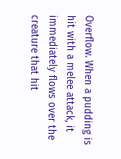Overflow. When a pudding is hit with a melee attack, it immediately flows over the creature that hit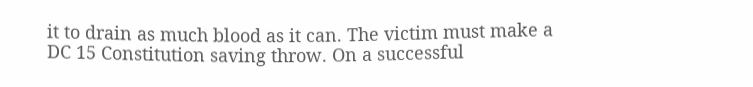it to drain as much blood as it can. The victim must make a DC 15 Constitution saving throw. On a successful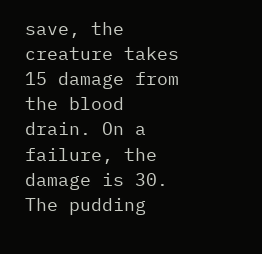save, the creature takes 15 damage from the blood drain. On a failure, the damage is 30. The pudding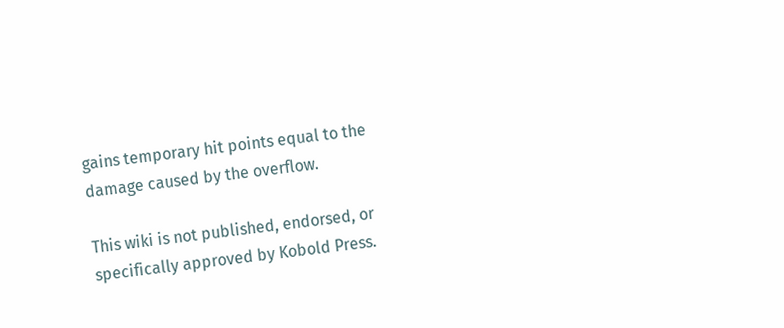gains temporary hit points equal to the damage caused by the overflow.

This wiki is not published, endorsed, or specifically approved by Kobold Press.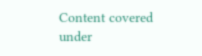Content covered under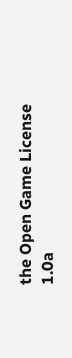the Open Game License 1.0a